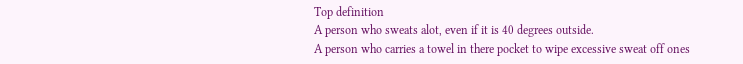Top definition
A person who sweats alot, even if it is 40 degrees outside.
A person who carries a towel in there pocket to wipe excessive sweat off ones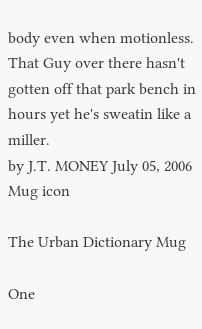body even when motionless.
That Guy over there hasn't gotten off that park bench in hours yet he's sweatin like a miller.
by J.T. MONEY July 05, 2006
Mug icon

The Urban Dictionary Mug

One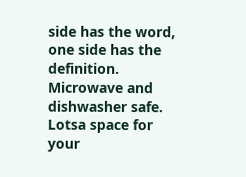side has the word, one side has the definition. Microwave and dishwasher safe. Lotsa space for your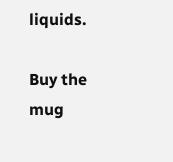liquids.

Buy the mug